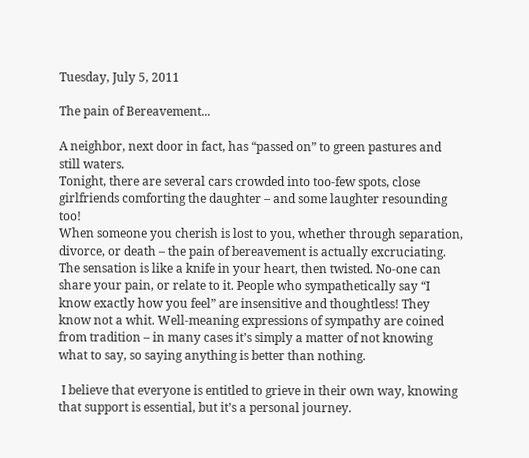Tuesday, July 5, 2011

The pain of Bereavement...

A neighbor, next door in fact, has “passed on” to green pastures and still waters.
Tonight, there are several cars crowded into too-few spots, close girlfriends comforting the daughter – and some laughter resounding too!
When someone you cherish is lost to you, whether through separation, divorce, or death – the pain of bereavement is actually excruciating. The sensation is like a knife in your heart, then twisted. No-one can share your pain, or relate to it. People who sympathetically say “I know exactly how you feel” are insensitive and thoughtless! They know not a whit. Well-meaning expressions of sympathy are coined from tradition – in many cases it’s simply a matter of not knowing what to say, so saying anything is better than nothing.

 I believe that everyone is entitled to grieve in their own way, knowing that support is essential, but it’s a personal journey.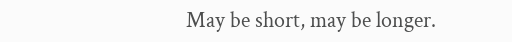May be short, may be longer.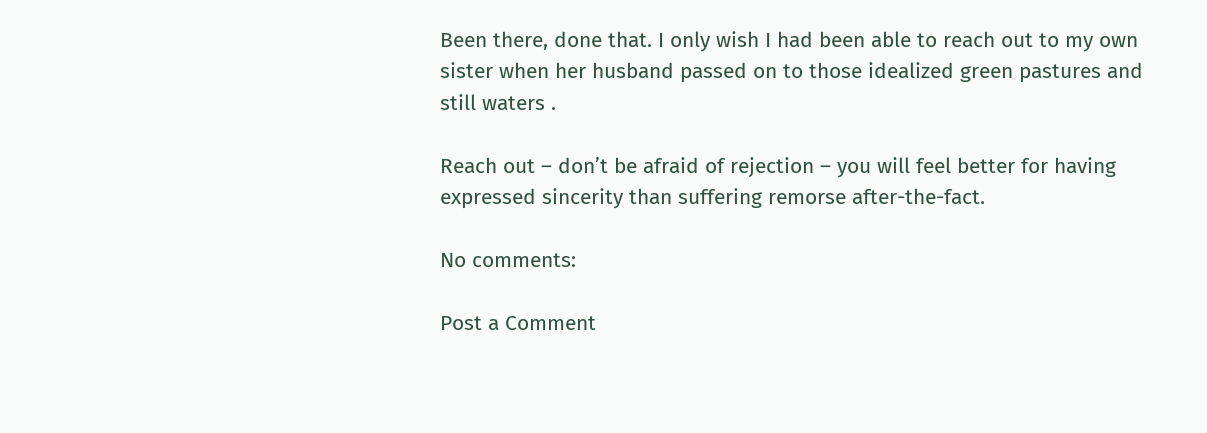Been there, done that. I only wish I had been able to reach out to my own sister when her husband passed on to those idealized green pastures and still waters .

Reach out – don’t be afraid of rejection – you will feel better for having expressed sincerity than suffering remorse after-the-fact.

No comments:

Post a Comment